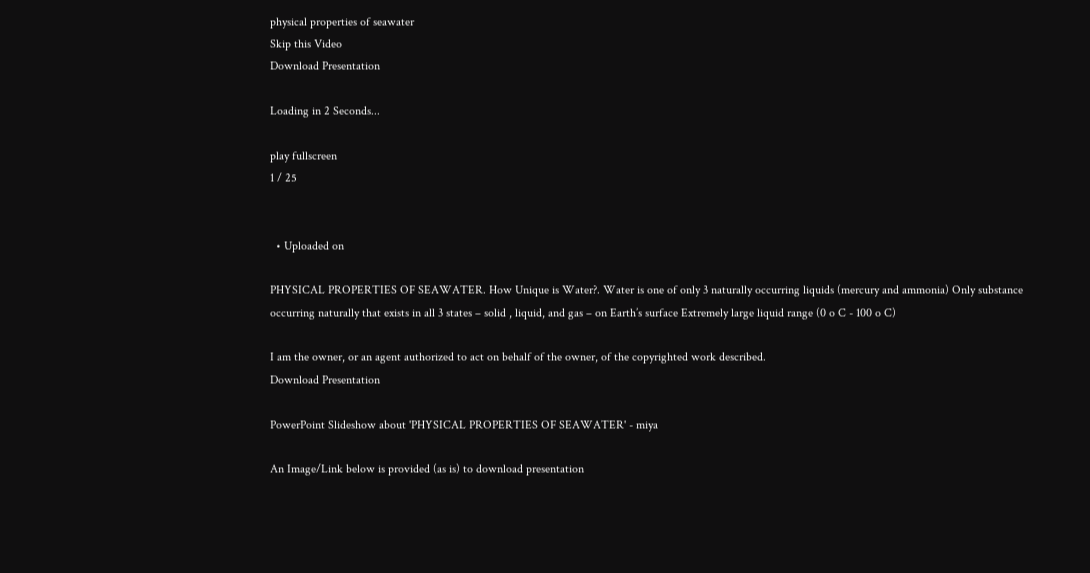physical properties of seawater
Skip this Video
Download Presentation

Loading in 2 Seconds...

play fullscreen
1 / 25


  • Uploaded on

PHYSICAL PROPERTIES OF SEAWATER. How Unique is Water?. Water is one of only 3 naturally occurring liquids (mercury and ammonia) Only substance occurring naturally that exists in all 3 states – solid , liquid, and gas – on Earth’s surface Extremely large liquid range (0 o C - 100 o C)

I am the owner, or an agent authorized to act on behalf of the owner, of the copyrighted work described.
Download Presentation

PowerPoint Slideshow about 'PHYSICAL PROPERTIES OF SEAWATER' - miya

An Image/Link below is provided (as is) to download presentation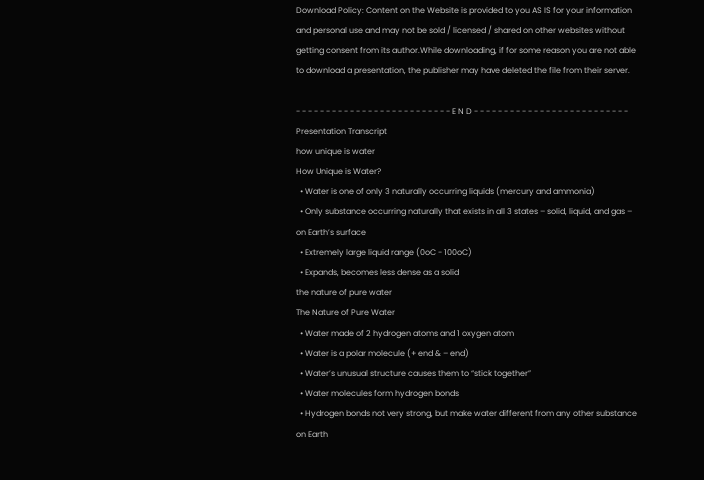Download Policy: Content on the Website is provided to you AS IS for your information and personal use and may not be sold / licensed / shared on other websites without getting consent from its author.While downloading, if for some reason you are not able to download a presentation, the publisher may have deleted the file from their server.

- - - - - - - - - - - - - - - - - - - - - - - - - - E N D - - - - - - - - - - - - - - - - - - - - - - - - - -
Presentation Transcript
how unique is water
How Unique is Water?
  • Water is one of only 3 naturally occurring liquids (mercury and ammonia)
  • Only substance occurring naturally that exists in all 3 states – solid, liquid, and gas – on Earth’s surface
  • Extremely large liquid range (0oC - 100oC)
  • Expands, becomes less dense as a solid
the nature of pure water
The Nature of Pure Water
  • Water made of 2 hydrogen atoms and 1 oxygen atom
  • Water is a polar molecule (+ end & – end)
  • Water’s unusual structure causes them to “stick together”
  • Water molecules form hydrogen bonds
  • Hydrogen bonds not very strong, but make water different from any other substance on Earth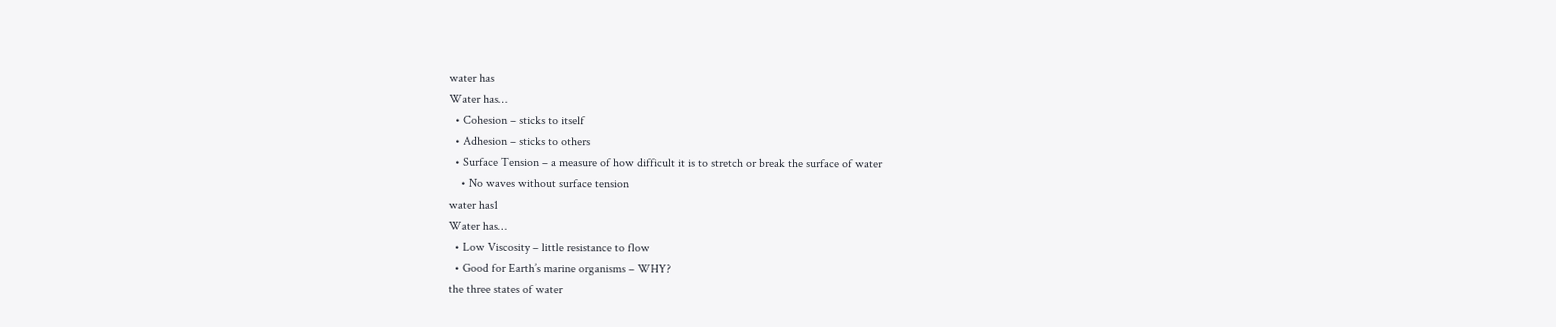water has
Water has…
  • Cohesion – sticks to itself
  • Adhesion – sticks to others
  • Surface Tension – a measure of how difficult it is to stretch or break the surface of water
    • No waves without surface tension
water has1
Water has…
  • Low Viscosity – little resistance to flow
  • Good for Earth’s marine organisms – WHY?
the three states of water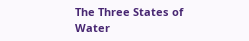The Three States of Water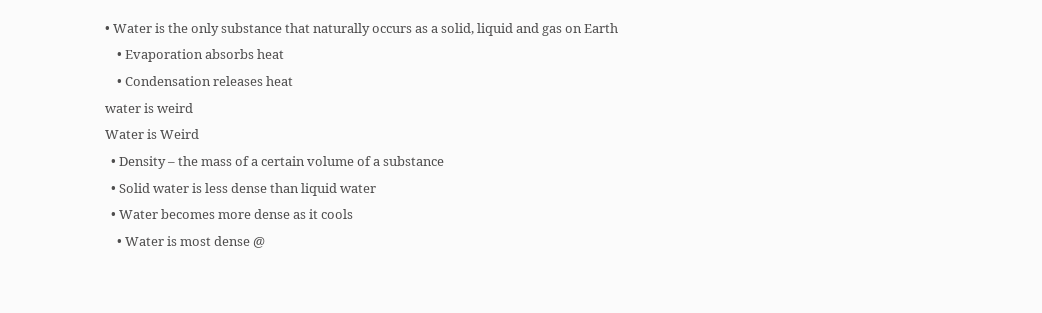• Water is the only substance that naturally occurs as a solid, liquid and gas on Earth
    • Evaporation absorbs heat
    • Condensation releases heat
water is weird
Water is Weird
  • Density – the mass of a certain volume of a substance
  • Solid water is less dense than liquid water
  • Water becomes more dense as it cools
    • Water is most dense @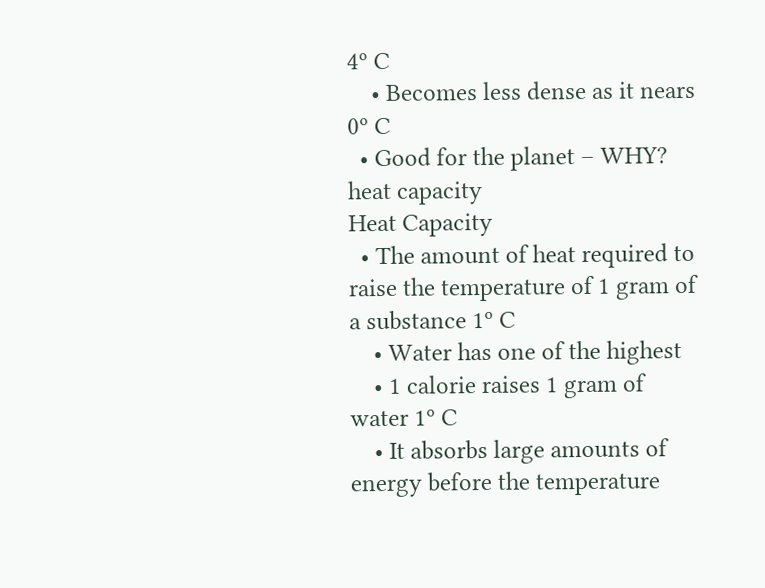4º C
    • Becomes less dense as it nears 0º C
  • Good for the planet – WHY?
heat capacity
Heat Capacity
  • The amount of heat required to raise the temperature of 1 gram of a substance 1º C
    • Water has one of the highest
    • 1 calorie raises 1 gram of water 1º C
    • It absorbs large amounts of energy before the temperature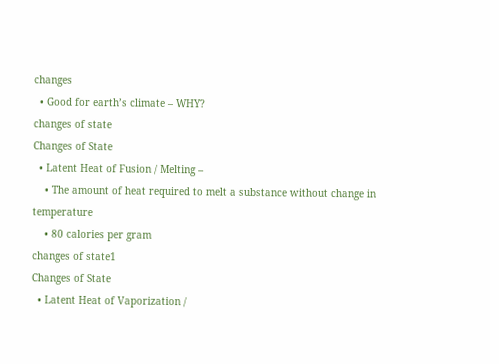changes
  • Good for earth’s climate – WHY?
changes of state
Changes of State
  • Latent Heat of Fusion / Melting –
    • The amount of heat required to melt a substance without change in temperature
    • 80 calories per gram
changes of state1
Changes of State
  • Latent Heat of Vaporization /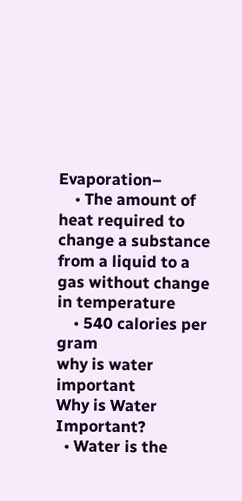Evaporation–
    • The amount of heat required to change a substance from a liquid to a gas without change in temperature
    • 540 calories per gram
why is water important
Why is Water Important?
  • Water is the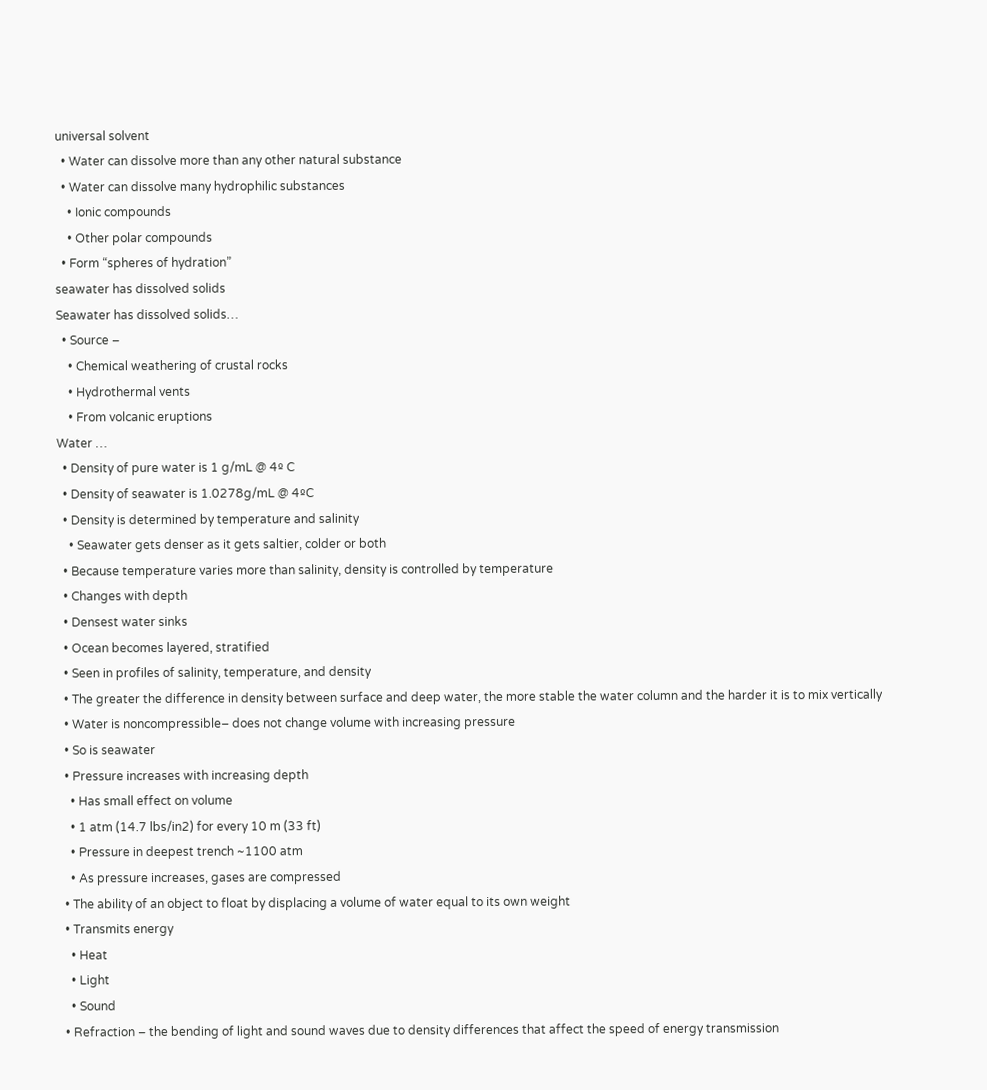universal solvent
  • Water can dissolve more than any other natural substance
  • Water can dissolve many hydrophilic substances
    • Ionic compounds
    • Other polar compounds
  • Form “spheres of hydration”
seawater has dissolved solids
Seawater has dissolved solids…
  • Source –
    • Chemical weathering of crustal rocks
    • Hydrothermal vents
    • From volcanic eruptions
Water …
  • Density of pure water is 1 g/mL @ 4º C
  • Density of seawater is 1.0278g/mL @ 4ºC
  • Density is determined by temperature and salinity
    • Seawater gets denser as it gets saltier, colder or both
  • Because temperature varies more than salinity, density is controlled by temperature
  • Changes with depth
  • Densest water sinks
  • Ocean becomes layered, stratified
  • Seen in profiles of salinity, temperature, and density
  • The greater the difference in density between surface and deep water, the more stable the water column and the harder it is to mix vertically
  • Water is noncompressible– does not change volume with increasing pressure
  • So is seawater
  • Pressure increases with increasing depth
    • Has small effect on volume
    • 1 atm (14.7 lbs/in2) for every 10 m (33 ft)
    • Pressure in deepest trench ~1100 atm
    • As pressure increases, gases are compressed
  • The ability of an object to float by displacing a volume of water equal to its own weight
  • Transmits energy
    • Heat
    • Light
    • Sound
  • Refraction – the bending of light and sound waves due to density differences that affect the speed of energy transmission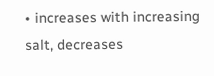• increases with increasing salt, decreases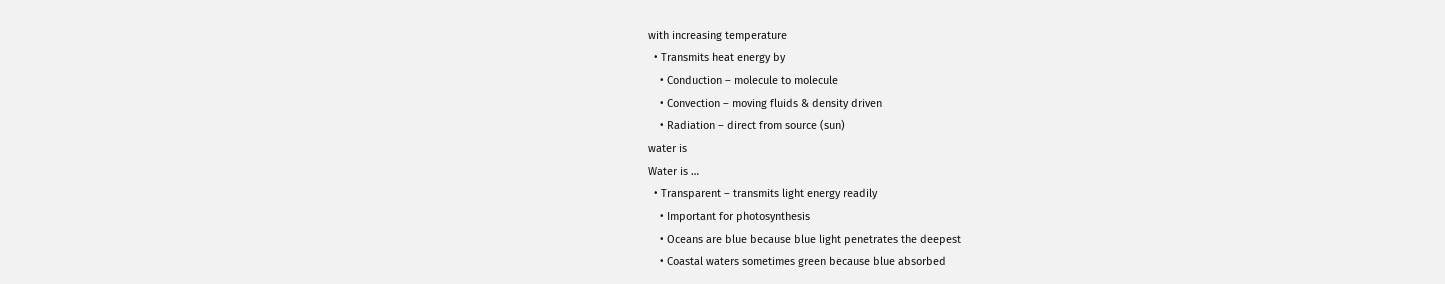with increasing temperature
  • Transmits heat energy by
    • Conduction – molecule to molecule
    • Convection – moving fluids & density driven
    • Radiation – direct from source (sun)
water is
Water is …
  • Transparent – transmits light energy readily
    • Important for photosynthesis
    • Oceans are blue because blue light penetrates the deepest
    • Coastal waters sometimes green because blue absorbed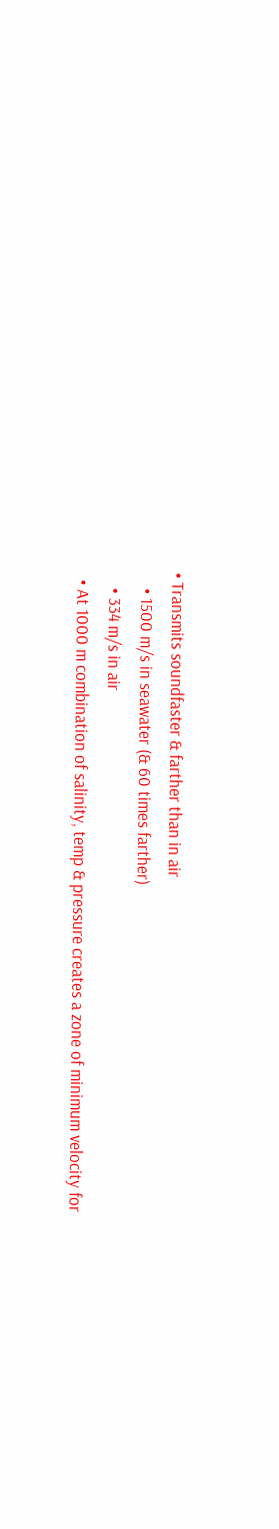• Transmits soundfaster & farther than in air
    • 1500 m/s in seawater (& 60 times farther)
    • 334 m/s in air
  • At 1000 m combination of salinity, temp & pressure creates a zone of minimum velocity for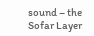sound – the Sofar Layer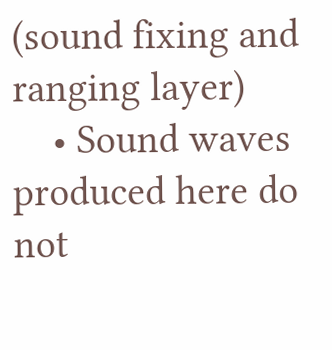(sound fixing and ranging layer)
    • Sound waves produced here do not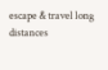escape & travel long distances